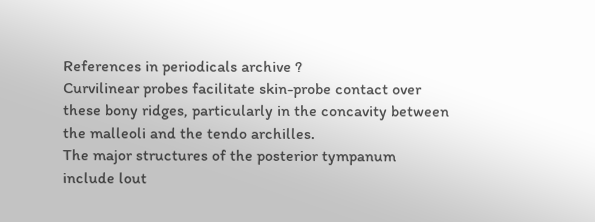References in periodicals archive ?
Curvilinear probes facilitate skin-probe contact over these bony ridges, particularly in the concavity between the malleoli and the tendo archilles.
The major structures of the posterior tympanum include lout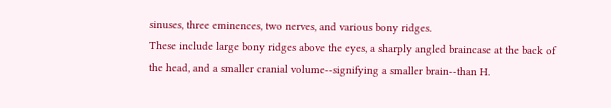sinuses, three eminences, two nerves, and various bony ridges.
These include large bony ridges above the eyes, a sharply angled braincase at the back of the head, and a smaller cranial volume--signifying a smaller brain--than H.